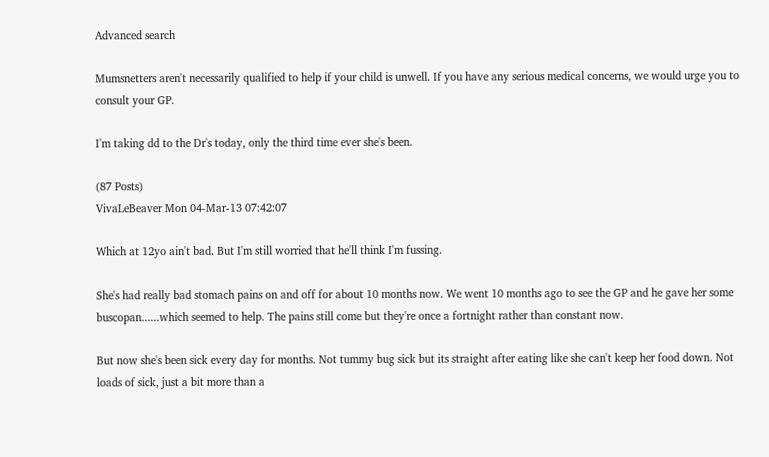Advanced search

Mumsnetters aren't necessarily qualified to help if your child is unwell. If you have any serious medical concerns, we would urge you to consult your GP.

I'm taking dd to the Dr's today, only the third time ever she's been.

(87 Posts)
VivaLeBeaver Mon 04-Mar-13 07:42:07

Which at 12yo ain't bad. But I'm still worried that he'll think I'm fussing.

She's had really bad stomach pains on and off for about 10 months now. We went 10 months ago to see the GP and he gave her some buscopan......which seemed to help. The pains still come but they're once a fortnight rather than constant now.

But now she's been sick every day for months. Not tummy bug sick but its straight after eating like she can't keep her food down. Not loads of sick, just a bit more than a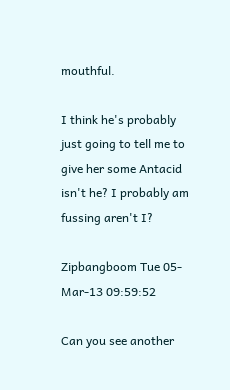mouthful.

I think he's probably just going to tell me to give her some Antacid isn't he? I probably am fussing aren't I?

Zipbangboom Tue 05-Mar-13 09:59:52

Can you see another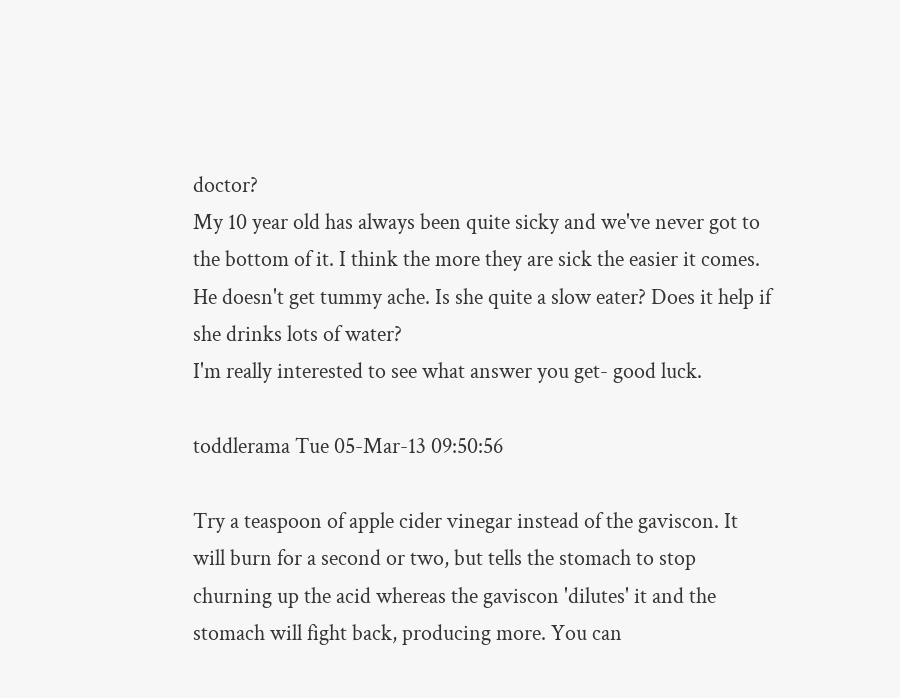doctor?
My 10 year old has always been quite sicky and we've never got to the bottom of it. I think the more they are sick the easier it comes. He doesn't get tummy ache. Is she quite a slow eater? Does it help if she drinks lots of water?
I'm really interested to see what answer you get- good luck.

toddlerama Tue 05-Mar-13 09:50:56

Try a teaspoon of apple cider vinegar instead of the gaviscon. It will burn for a second or two, but tells the stomach to stop churning up the acid whereas the gaviscon 'dilutes' it and the stomach will fight back, producing more. You can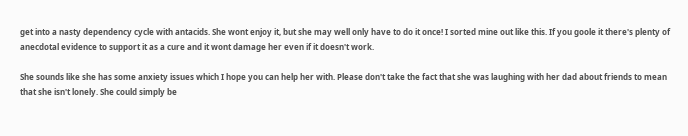get into a nasty dependency cycle with antacids. She wont enjoy it, but she may well only have to do it once! I sorted mine out like this. If you goole it there's plenty of anecdotal evidence to support it as a cure and it wont damage her even if it doesn't work.

She sounds like she has some anxiety issues which I hope you can help her with. Please don't take the fact that she was laughing with her dad about friends to mean that she isn't lonely. She could simply be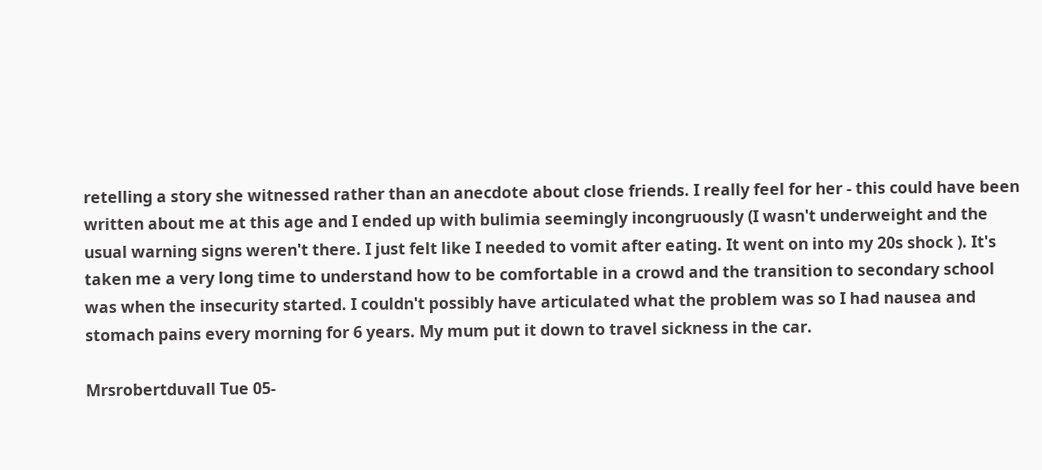retelling a story she witnessed rather than an anecdote about close friends. I really feel for her - this could have been written about me at this age and I ended up with bulimia seemingly incongruously (I wasn't underweight and the usual warning signs weren't there. I just felt like I needed to vomit after eating. It went on into my 20s shock ). It's taken me a very long time to understand how to be comfortable in a crowd and the transition to secondary school was when the insecurity started. I couldn't possibly have articulated what the problem was so I had nausea and stomach pains every morning for 6 years. My mum put it down to travel sickness in the car.

Mrsrobertduvall Tue 05-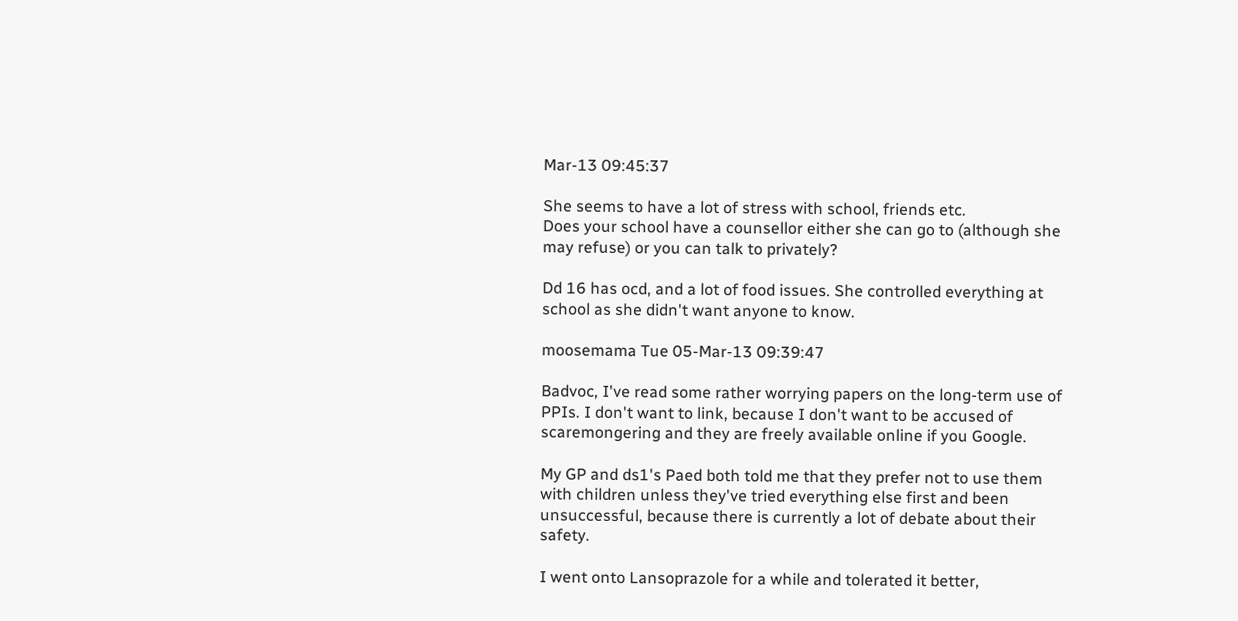Mar-13 09:45:37

She seems to have a lot of stress with school, friends etc.
Does your school have a counsellor either she can go to (although she may refuse) or you can talk to privately?

Dd 16 has ocd, and a lot of food issues. She controlled everything at school as she didn't want anyone to know.

moosemama Tue 05-Mar-13 09:39:47

Badvoc, I've read some rather worrying papers on the long-term use of PPIs. I don't want to link, because I don't want to be accused of scaremongering and they are freely available online if you Google.

My GP and ds1's Paed both told me that they prefer not to use them with children unless they've tried everything else first and been unsuccessful, because there is currently a lot of debate about their safety.

I went onto Lansoprazole for a while and tolerated it better,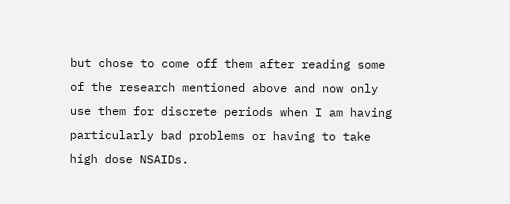but chose to come off them after reading some of the research mentioned above and now only use them for discrete periods when I am having particularly bad problems or having to take high dose NSAIDs.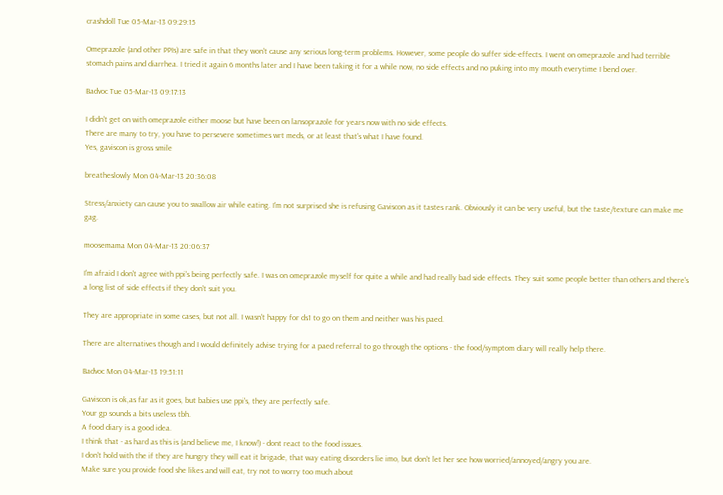crashdoll Tue 05-Mar-13 09:29:15

Omeprazole (and other PPIs) are safe in that they won't cause any serious long-term problems. However, some people do suffer side-effects. I went on omeprazole and had terrible stomach pains and diarrhea. I tried it again 6 months later and I have been taking it for a while now, no side effects and no puking into my mouth everytime I bend over.

Badvoc Tue 05-Mar-13 09:17:13

I didn't get on with omeprazole either moose but have been on lansoprazole for years now with no side effects.
There are many to try, you have to persevere sometimes wrt meds, or at least that's what I have found.
Yes, gaviscon is gross smile

breatheslowly Mon 04-Mar-13 20:36:08

Stress/anxiety can cause you to swallow air while eating. I'm not surprised she is refusing Gaviscon as it tastes rank. Obviously it can be very useful, but the taste/texture can make me gag.

moosemama Mon 04-Mar-13 20:06:37

I'm afraid I don't agree with ppi's being perfectly safe. I was on omeprazole myself for quite a while and had really bad side effects. They suit some people better than others and there's a long list of side effects if they don't suit you.

They are appropriate in some cases, but not all. I wasn't happy for ds1 to go on them and neither was his paed.

There are alternatives though and I would definitely advise trying for a paed referral to go through the options - the food/symptom diary will really help there.

Badvoc Mon 04-Mar-13 19:51:11

Gaviscon is ok,as far as it goes, but babies use ppi's, they are perfectly safe.
Your gp sounds a bits useless tbh.
A food diary is a good idea.
I think that - as hard as this is (and believe me, I know!) - dont react to the food issues.
I don't hold with the if they are hungry they will eat it brigade, that way eating disorders lie imo, but don't let her see how worried/annoyed/angry you are.
Make sure you provide food she likes and will eat, try not to worry too much about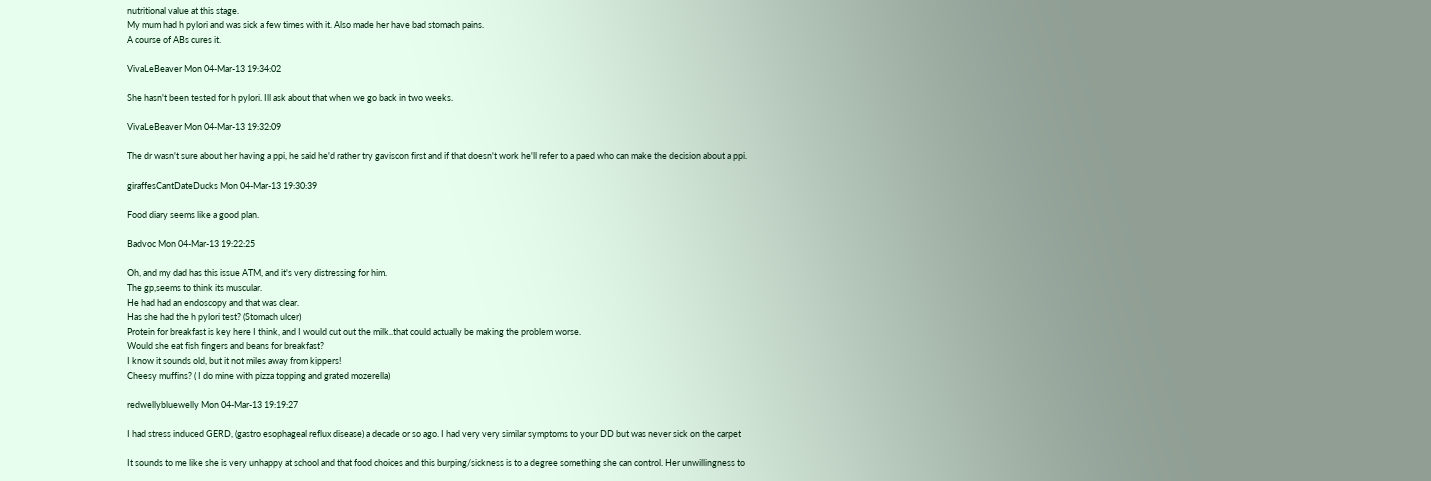nutritional value at this stage.
My mum had h pylori and was sick a few times with it. Also made her have bad stomach pains.
A course of ABs cures it.

VivaLeBeaver Mon 04-Mar-13 19:34:02

She hasn't been tested for h pylori. Ill ask about that when we go back in two weeks.

VivaLeBeaver Mon 04-Mar-13 19:32:09

The dr wasn't sure about her having a ppi, he said he'd rather try gaviscon first and if that doesn't work he'll refer to a paed who can make the decision about a ppi.

giraffesCantDateDucks Mon 04-Mar-13 19:30:39

Food diary seems like a good plan.

Badvoc Mon 04-Mar-13 19:22:25

Oh, and my dad has this issue ATM, and it's very distressing for him.
The gp,seems to think its muscular.
He had had an endoscopy and that was clear.
Has she had the h pylori test? (Stomach ulcer)
Protein for breakfast is key here I think, and I would cut out the milk..that could actually be making the problem worse.
Would she eat fish fingers and beans for breakfast?
I know it sounds old, but it not miles away from kippers!
Cheesy muffins? ( I do mine with pizza topping and grated mozerella)

redwellybluewelly Mon 04-Mar-13 19:19:27

I had stress induced GERD, (gastro esophageal reflux disease) a decade or so ago. I had very very similar symptoms to your DD but was never sick on the carpet

It sounds to me like she is very unhappy at school and that food choices and this burping/sickness is to a degree something she can control. Her unwillingness to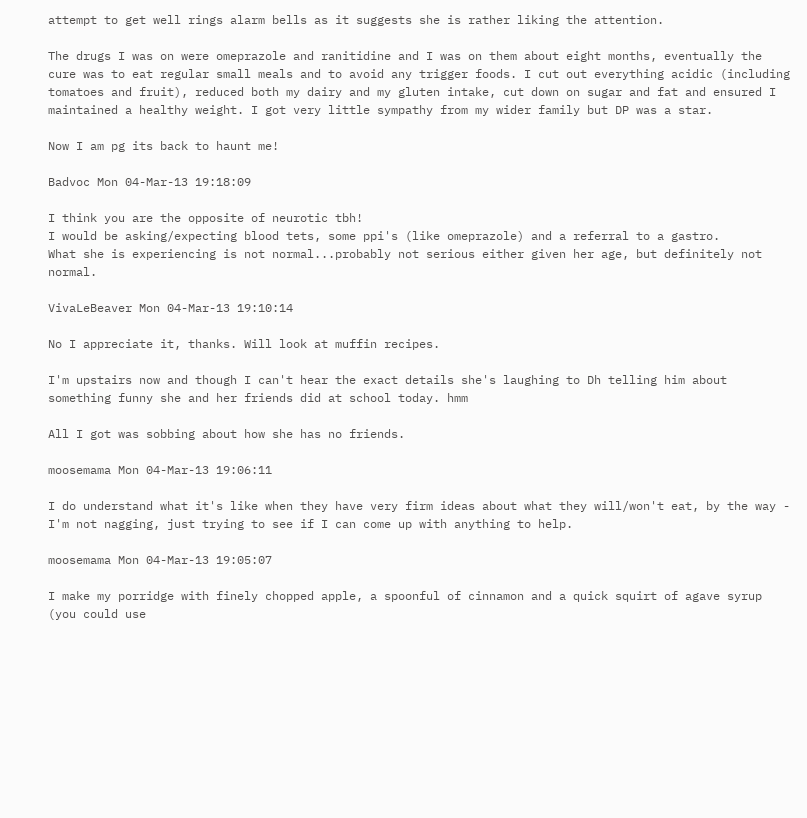attempt to get well rings alarm bells as it suggests she is rather liking the attention.

The drugs I was on were omeprazole and ranitidine and I was on them about eight months, eventually the cure was to eat regular small meals and to avoid any trigger foods. I cut out everything acidic (including tomatoes and fruit), reduced both my dairy and my gluten intake, cut down on sugar and fat and ensured I maintained a healthy weight. I got very little sympathy from my wider family but DP was a star.

Now I am pg its back to haunt me!

Badvoc Mon 04-Mar-13 19:18:09

I think you are the opposite of neurotic tbh!
I would be asking/expecting blood tets, some ppi's (like omeprazole) and a referral to a gastro.
What she is experiencing is not normal...probably not serious either given her age, but definitely not normal.

VivaLeBeaver Mon 04-Mar-13 19:10:14

No I appreciate it, thanks. Will look at muffin recipes.

I'm upstairs now and though I can't hear the exact details she's laughing to Dh telling him about something funny she and her friends did at school today. hmm

All I got was sobbing about how she has no friends.

moosemama Mon 04-Mar-13 19:06:11

I do understand what it's like when they have very firm ideas about what they will/won't eat, by the way - I'm not nagging, just trying to see if I can come up with anything to help.

moosemama Mon 04-Mar-13 19:05:07

I make my porridge with finely chopped apple, a spoonful of cinnamon and a quick squirt of agave syrup (you could use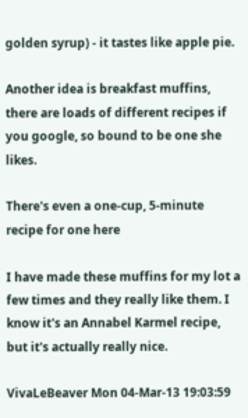golden syrup) - it tastes like apple pie.

Another idea is breakfast muffins, there are loads of different recipes if you google, so bound to be one she likes.

There's even a one-cup, 5-minute recipe for one here

I have made these muffins for my lot a few times and they really like them. I know it's an Annabel Karmel recipe, but it's actually really nice.

VivaLeBeaver Mon 04-Mar-13 19:03:59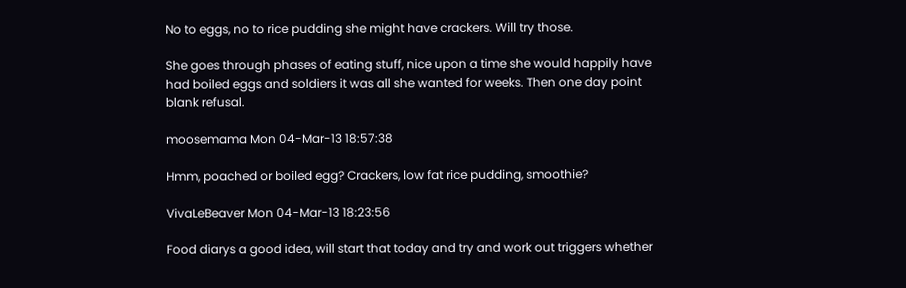No to eggs, no to rice pudding she might have crackers. Will try those.

She goes through phases of eating stuff, nice upon a time she would happily have had boiled eggs and soldiers it was all she wanted for weeks. Then one day point blank refusal.

moosemama Mon 04-Mar-13 18:57:38

Hmm, poached or boiled egg? Crackers, low fat rice pudding, smoothie?

VivaLeBeaver Mon 04-Mar-13 18:23:56

Food diarys a good idea, will start that today and try and work out triggers whether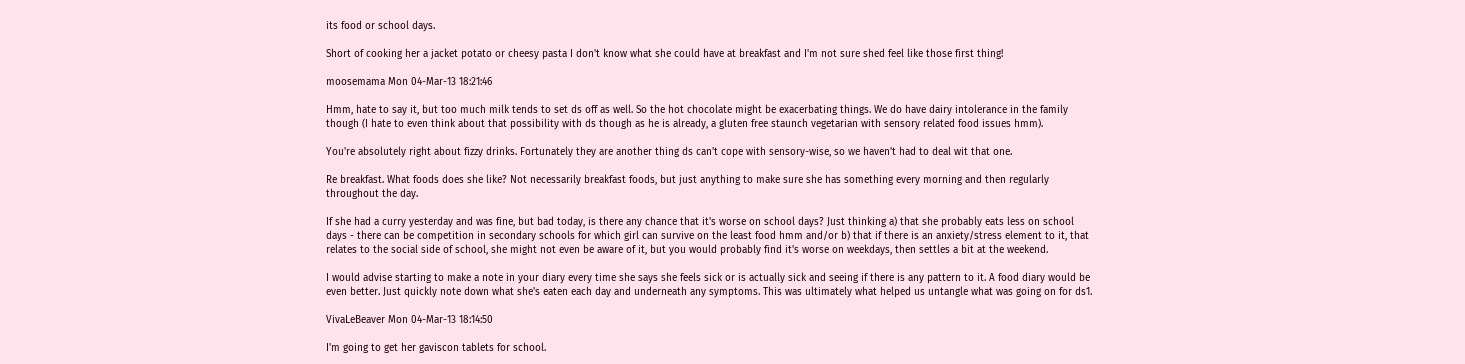its food or school days.

Short of cooking her a jacket potato or cheesy pasta I don't know what she could have at breakfast and I'm not sure shed feel like those first thing!

moosemama Mon 04-Mar-13 18:21:46

Hmm, hate to say it, but too much milk tends to set ds off as well. So the hot chocolate might be exacerbating things. We do have dairy intolerance in the family though (I hate to even think about that possibility with ds though as he is already, a gluten free staunch vegetarian with sensory related food issues hmm).

You're absolutely right about fizzy drinks. Fortunately they are another thing ds can't cope with sensory-wise, so we haven't had to deal wit that one.

Re breakfast. What foods does she like? Not necessarily breakfast foods, but just anything to make sure she has something every morning and then regularly throughout the day.

If she had a curry yesterday and was fine, but bad today, is there any chance that it's worse on school days? Just thinking a) that she probably eats less on school days - there can be competition in secondary schools for which girl can survive on the least food hmm and/or b) that if there is an anxiety/stress element to it, that relates to the social side of school, she might not even be aware of it, but you would probably find it's worse on weekdays, then settles a bit at the weekend.

I would advise starting to make a note in your diary every time she says she feels sick or is actually sick and seeing if there is any pattern to it. A food diary would be even better. Just quickly note down what she's eaten each day and underneath any symptoms. This was ultimately what helped us untangle what was going on for ds1.

VivaLeBeaver Mon 04-Mar-13 18:14:50

I'm going to get her gaviscon tablets for school.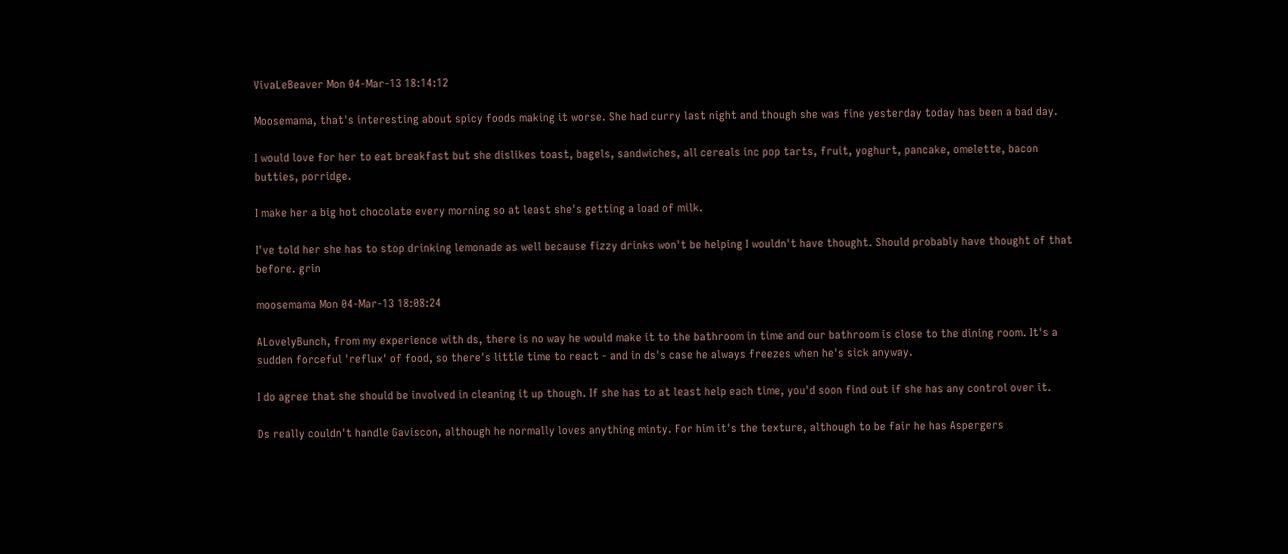VivaLeBeaver Mon 04-Mar-13 18:14:12

Moosemama, that's interesting about spicy foods making it worse. She had curry last night and though she was fine yesterday today has been a bad day.

I would love for her to eat breakfast but she dislikes toast, bagels, sandwiches, all cereals inc pop tarts, fruit, yoghurt, pancake, omelette, bacon butties, porridge.

I make her a big hot chocolate every morning so at least she's getting a load of milk.

I've told her she has to stop drinking lemonade as well because fizzy drinks won't be helping I wouldn't have thought. Should probably have thought of that before. grin

moosemama Mon 04-Mar-13 18:08:24

ALovelyBunch, from my experience with ds, there is no way he would make it to the bathroom in time and our bathroom is close to the dining room. It's a sudden forceful 'reflux' of food, so there's little time to react - and in ds's case he always freezes when he's sick anyway.

I do agree that she should be involved in cleaning it up though. If she has to at least help each time, you'd soon find out if she has any control over it.

Ds really couldn't handle Gaviscon, although he normally loves anything minty. For him it's the texture, although to be fair he has Aspergers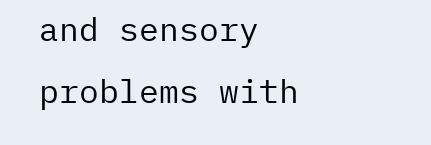and sensory problems with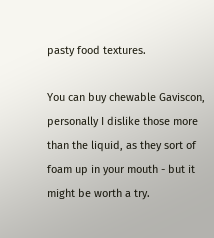pasty food textures.

You can buy chewable Gaviscon, personally I dislike those more than the liquid, as they sort of foam up in your mouth - but it might be worth a try.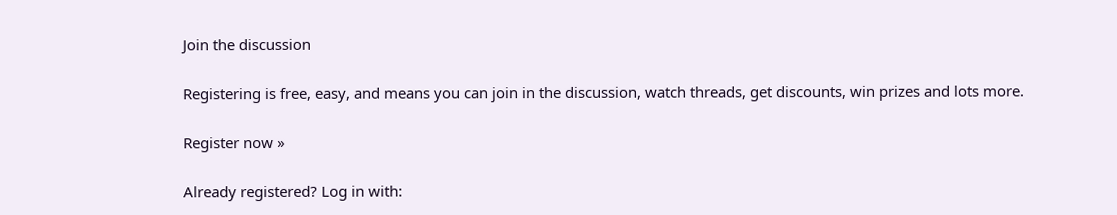Join the discussion

Registering is free, easy, and means you can join in the discussion, watch threads, get discounts, win prizes and lots more.

Register now »

Already registered? Log in with: